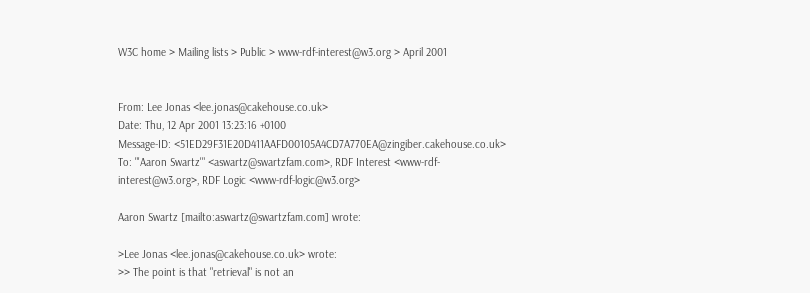W3C home > Mailing lists > Public > www-rdf-interest@w3.org > April 2001


From: Lee Jonas <lee.jonas@cakehouse.co.uk>
Date: Thu, 12 Apr 2001 13:23:16 +0100
Message-ID: <51ED29F31E20D411AAFD00105A4CD7A770EA@zingiber.cakehouse.co.uk>
To: "'Aaron Swartz'" <aswartz@swartzfam.com>, RDF Interest <www-rdf-interest@w3.org>, RDF Logic <www-rdf-logic@w3.org>

Aaron Swartz [mailto:aswartz@swartzfam.com] wrote:

>Lee Jonas <lee.jonas@cakehouse.co.uk> wrote:
>> The point is that "retrieval" is not an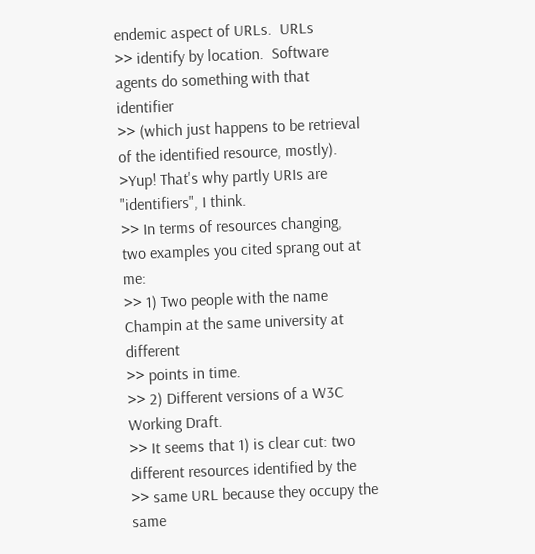endemic aspect of URLs.  URLs
>> identify by location.  Software agents do something with that identifier
>> (which just happens to be retrieval of the identified resource, mostly).
>Yup! That's why partly URIs are "identifiers", I think.
>> In terms of resources changing, two examples you cited sprang out at me:
>> 1) Two people with the name Champin at the same university at different
>> points in time.
>> 2) Different versions of a W3C Working Draft.
>> It seems that 1) is clear cut: two different resources identified by the
>> same URL because they occupy the same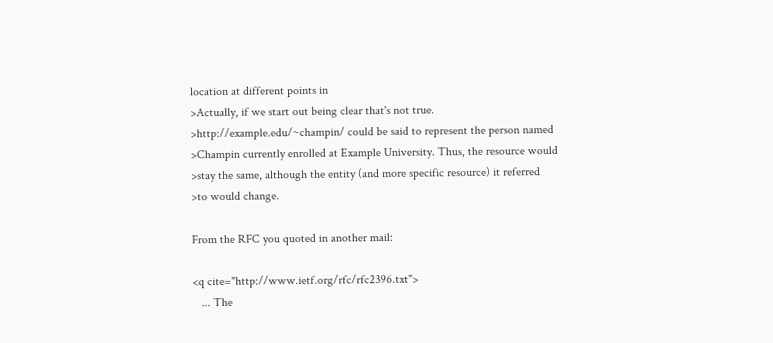location at different points in
>Actually, if we start out being clear that's not true.
>http://example.edu/~champin/ could be said to represent the person named
>Champin currently enrolled at Example University. Thus, the resource would
>stay the same, although the entity (and more specific resource) it referred
>to would change.

From the RFC you quoted in another mail:

<q cite="http://www.ietf.org/rfc/rfc2396.txt">
   ... The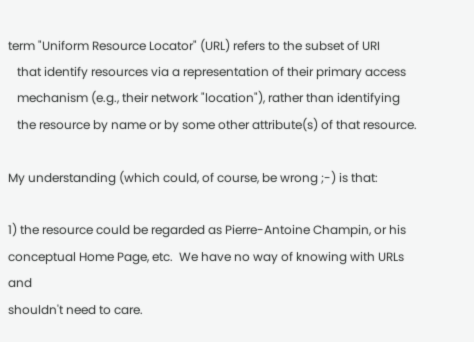term "Uniform Resource Locator" (URL) refers to the subset of URI
   that identify resources via a representation of their primary access
   mechanism (e.g., their network "location"), rather than identifying
   the resource by name or by some other attribute(s) of that resource.

My understanding (which could, of course, be wrong ;-) is that:

1) the resource could be regarded as Pierre-Antoine Champin, or his
conceptual Home Page, etc.  We have no way of knowing with URLs and
shouldn't need to care.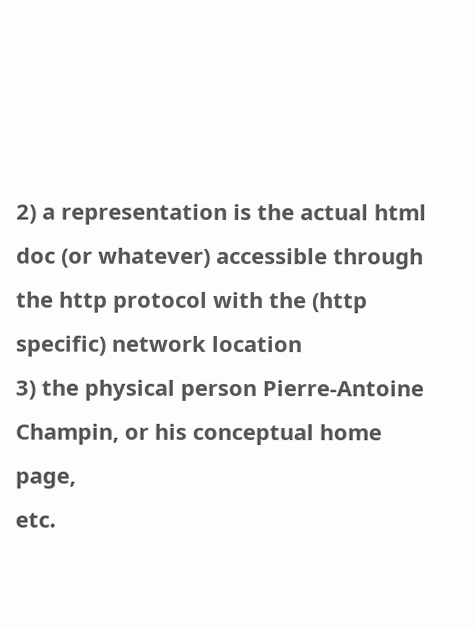2) a representation is the actual html doc (or whatever) accessible through
the http protocol with the (http specific) network location
3) the physical person Pierre-Antoine Champin, or his conceptual home page,
etc.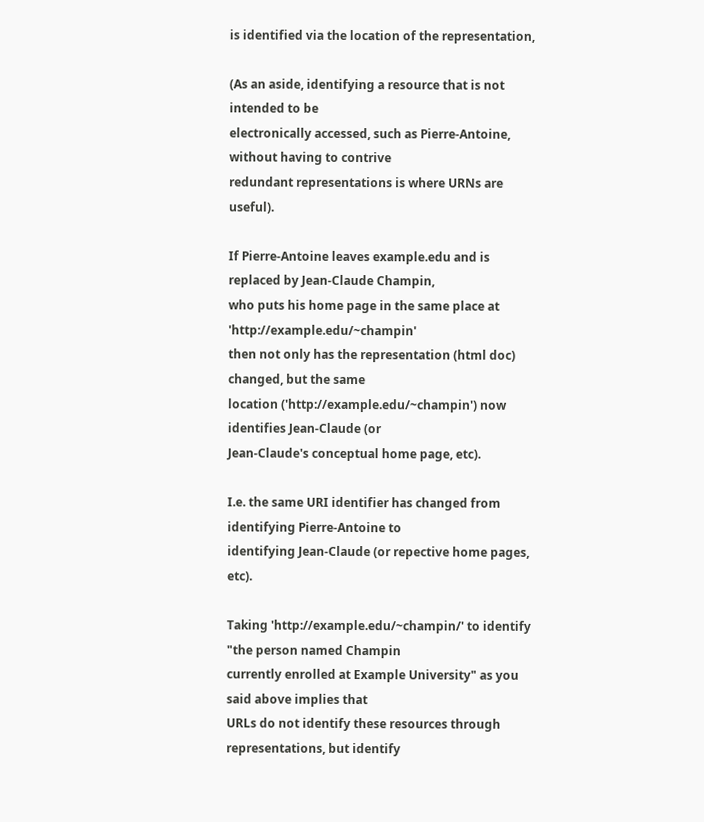is identified via the location of the representation,

(As an aside, identifying a resource that is not intended to be
electronically accessed, such as Pierre-Antoine, without having to contrive
redundant representations is where URNs are useful).

If Pierre-Antoine leaves example.edu and is replaced by Jean-Claude Champin,
who puts his home page in the same place at 'http://example.edu/~champin'
then not only has the representation (html doc) changed, but the same
location ('http://example.edu/~champin') now identifies Jean-Claude (or
Jean-Claude's conceptual home page, etc).

I.e. the same URI identifier has changed from identifying Pierre-Antoine to
identifying Jean-Claude (or repective home pages, etc).

Taking 'http://example.edu/~champin/' to identify "the person named Champin
currently enrolled at Example University" as you said above implies that
URLs do not identify these resources through representations, but identify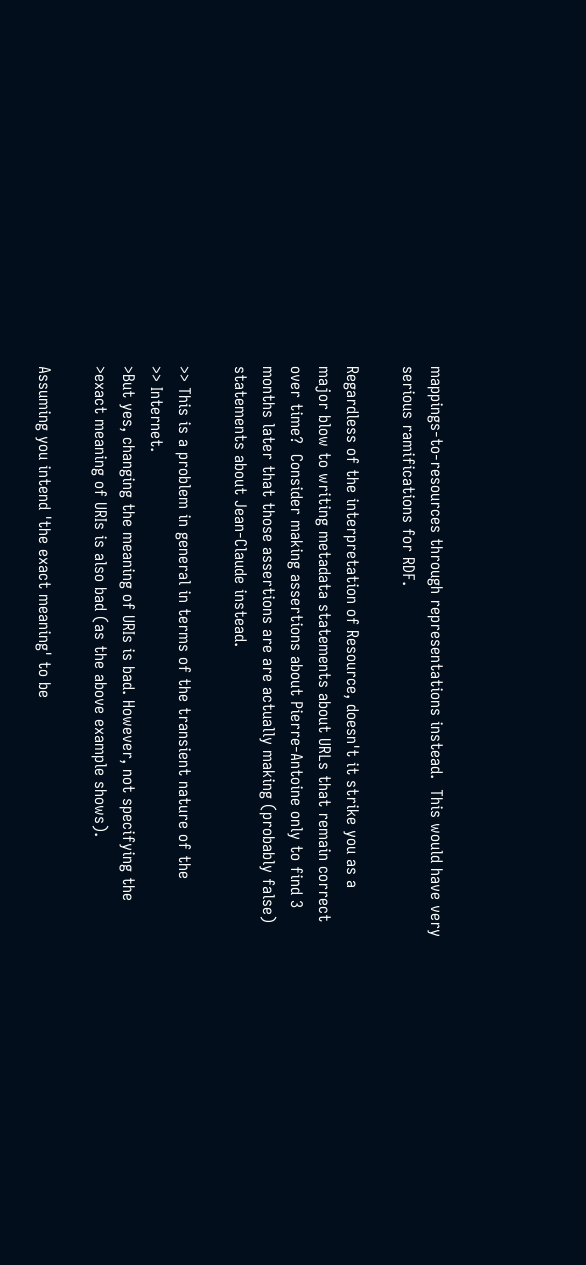mappings-to-resources through representations instead.  This would have very
serious ramifications for RDF.

Regardless of the interpretation of Resource, doesn't it strike you as a
major blow to writing metadata statements about URLs that remain correct
over time?  Consider making assertions about Pierre-Antoine only to find 3
months later that those assertions are are actually making (probably false)
statements about Jean-Claude instead.

>> This is a problem in general in terms of the transient nature of the
>> Internet.
>But yes, changing the meaning of URIs is bad. However, not specifying the
>exact meaning of URIs is also bad (as the above example shows).

Assuming you intend 'the exact meaning' to be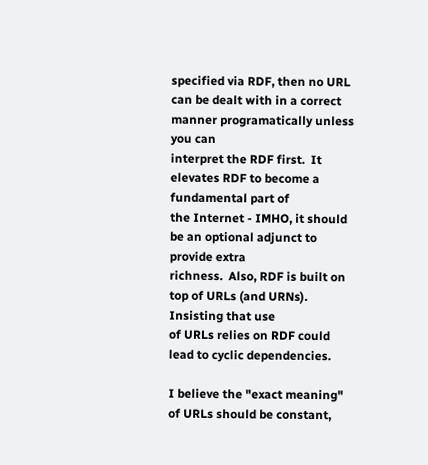specified via RDF, then no URL
can be dealt with in a correct manner programatically unless you can
interpret the RDF first.  It elevates RDF to become a fundamental part of
the Internet - IMHO, it should be an optional adjunct to provide extra
richness.  Also, RDF is built on top of URLs (and URNs).  Insisting that use
of URLs relies on RDF could lead to cyclic dependencies.

I believe the "exact meaning" of URLs should be constant,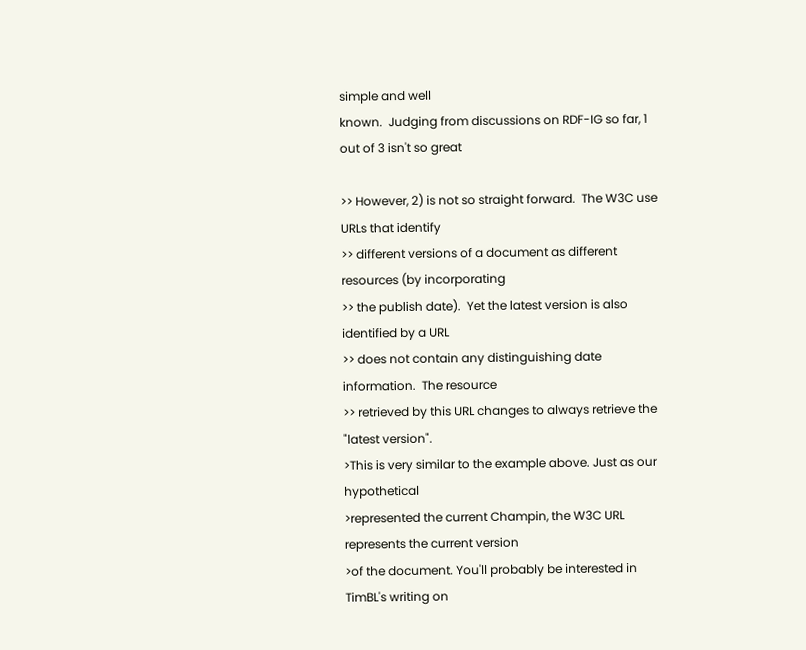simple and well
known.  Judging from discussions on RDF-IG so far, 1 out of 3 isn't so great

>> However, 2) is not so straight forward.  The W3C use URLs that identify
>> different versions of a document as different resources (by incorporating
>> the publish date).  Yet the latest version is also identified by a URL
>> does not contain any distinguishing date information.  The resource
>> retrieved by this URL changes to always retrieve the "latest version".
>This is very similar to the example above. Just as our hypothetical
>represented the current Champin, the W3C URL represents the current version
>of the document. You'll probably be interested in TimBL's writing on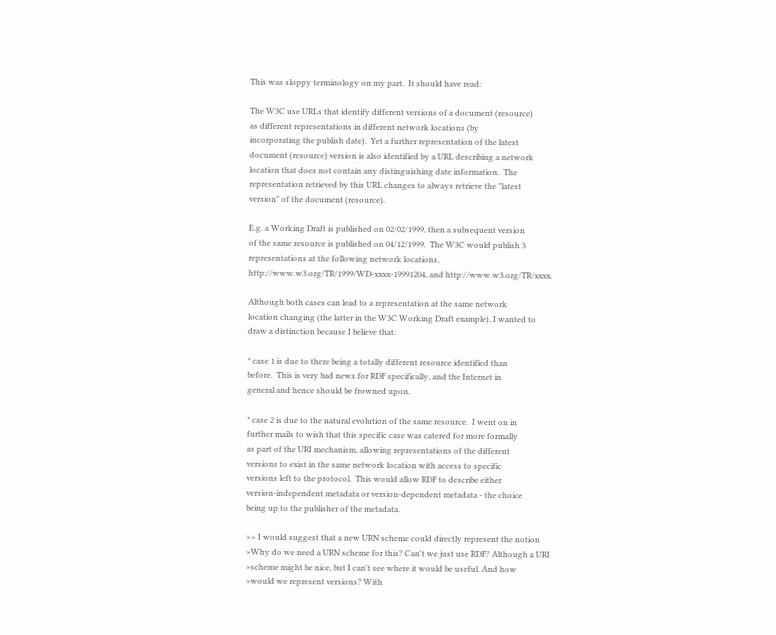This was sloppy terminology on my part.  It should have read:

The W3C use URLs that identify different versions of a document (resource)
as different representations in different network locations (by
incorporating the publish date).  Yet a further representation of the latest
document (resource) version is also identified by a URL describing a network
location that does not contain any distinguishing date information.  The
representation retrieved by this URL changes to always retrieve the "latest
version" of the document (resource).

E.g. a Working Draft is published on 02/02/1999, then a subsequent version
of the same resource is published on 04/12/1999.  The W3C would publish 3
representations at the following network locations,
http://www.w3.org/TR/1999/WD-xxxx-19991204, and http://www.w3.org/TR/xxxx.

Although both cases can lead to a representation at the same network
location changing (the latter in the W3C Working Draft example), I wanted to
draw a distinction because I believe that:

* case 1 is due to there being a totally different resource identified than
before.  This is very bad news for RDF specifically, and the Internet in
general and hence should be frowned upon.

* case 2 is due to the natural evolution of the same resource.  I went on in
further mails to wish that this specific case was catered for more formally
as part of the URI mechanism, allowing representations of the different
versions to exist in the same network location with access to specific
versions left to the protocol.  This would allow RDF to describe either
version-independent metadata or version-dependent metadata - the choice
being up to the publisher of the metadata.

>> I would suggest that a new URN scheme could directly represent the notion
>Why do we need a URN scheme for this? Can't we just use RDF? Although a URI
>scheme might be nice, but I can't see where it would be useful. And how
>would we represent versions? With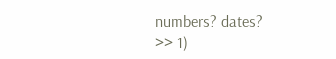numbers? dates?
>> 1)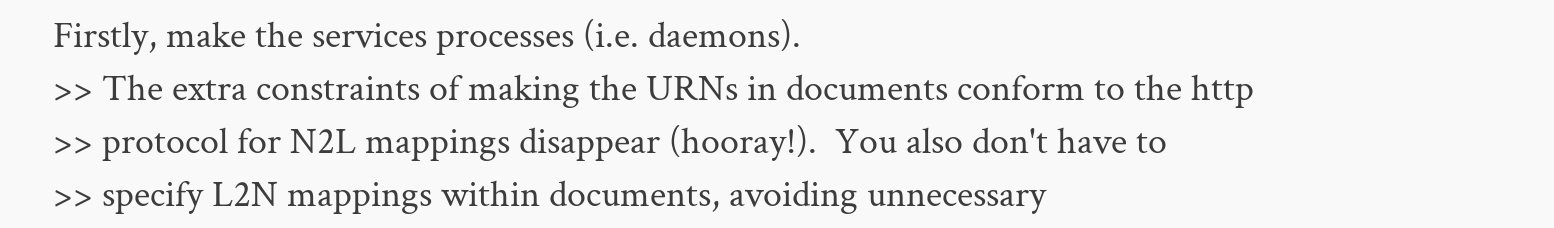Firstly, make the services processes (i.e. daemons).
>> The extra constraints of making the URNs in documents conform to the http
>> protocol for N2L mappings disappear (hooray!).  You also don't have to
>> specify L2N mappings within documents, avoiding unnecessary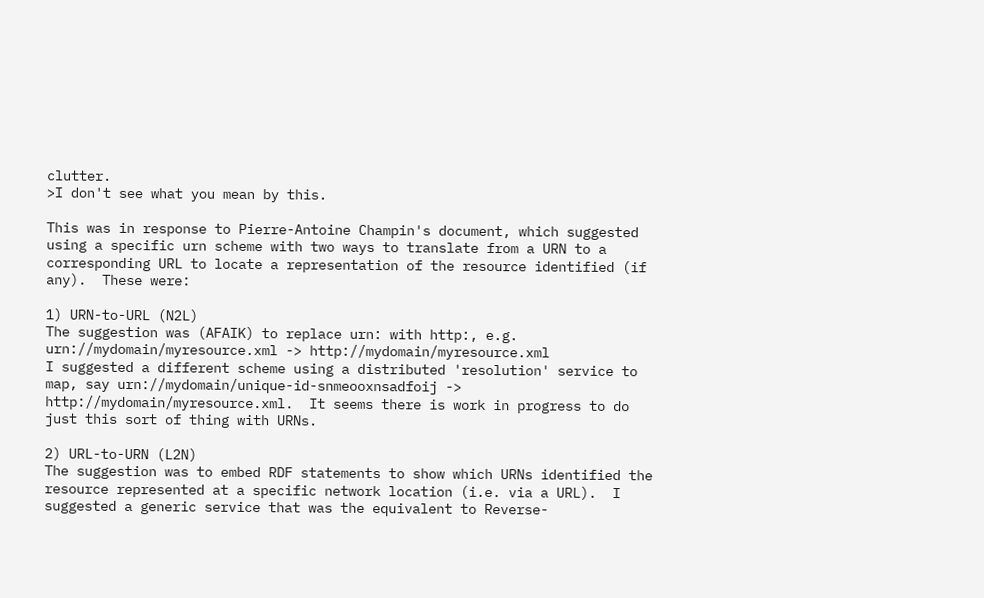clutter.
>I don't see what you mean by this.

This was in response to Pierre-Antoine Champin's document, which suggested
using a specific urn scheme with two ways to translate from a URN to a
corresponding URL to locate a representation of the resource identified (if
any).  These were:

1) URN-to-URL (N2L)
The suggestion was (AFAIK) to replace urn: with http:, e.g.
urn://mydomain/myresource.xml -> http://mydomain/myresource.xml
I suggested a different scheme using a distributed 'resolution' service to
map, say urn://mydomain/unique-id-snmeooxnsadfoij ->
http://mydomain/myresource.xml.  It seems there is work in progress to do
just this sort of thing with URNs.

2) URL-to-URN (L2N)
The suggestion was to embed RDF statements to show which URNs identified the
resource represented at a specific network location (i.e. via a URL).  I
suggested a generic service that was the equivalent to Reverse-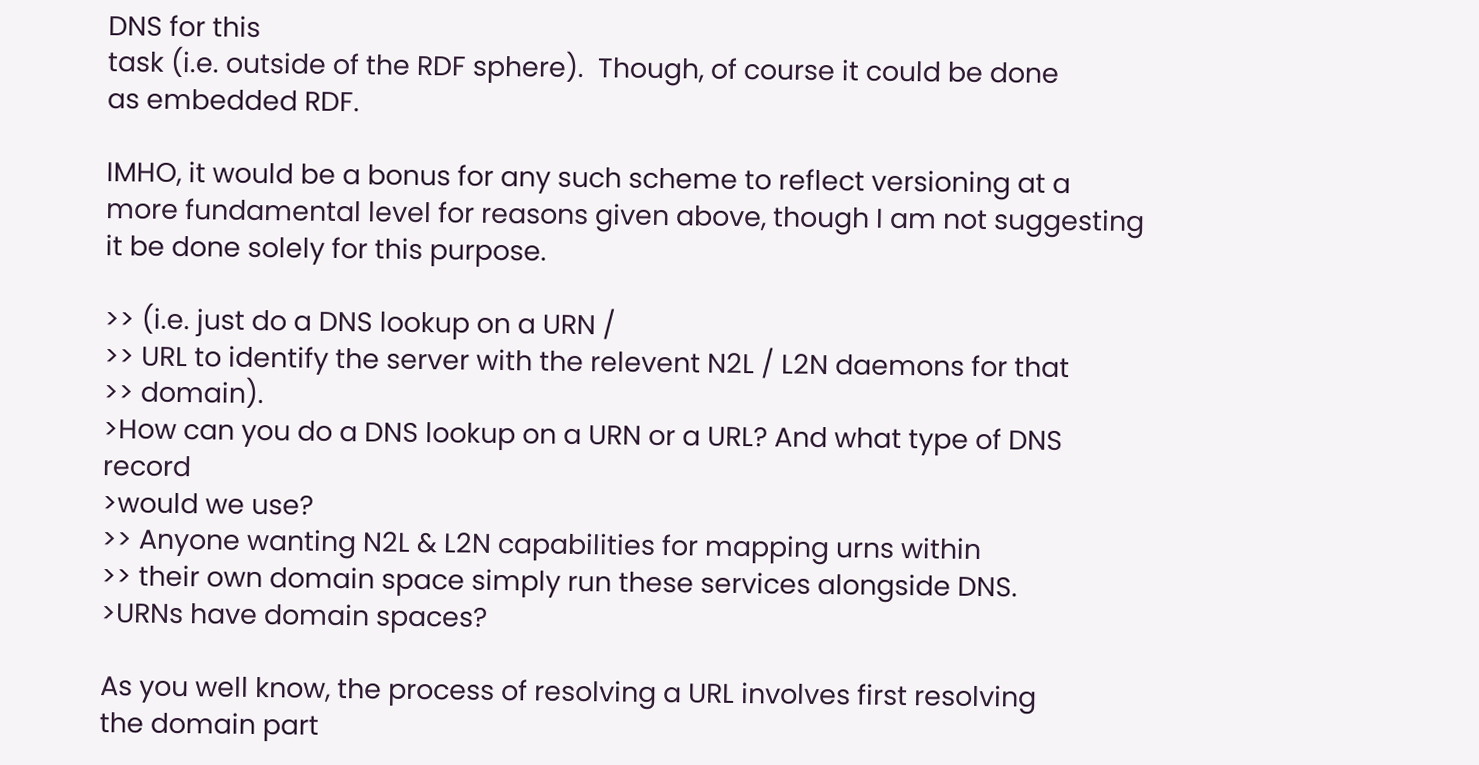DNS for this
task (i.e. outside of the RDF sphere).  Though, of course it could be done
as embedded RDF.

IMHO, it would be a bonus for any such scheme to reflect versioning at a
more fundamental level for reasons given above, though I am not suggesting
it be done solely for this purpose.

>> (i.e. just do a DNS lookup on a URN /
>> URL to identify the server with the relevent N2L / L2N daemons for that
>> domain).
>How can you do a DNS lookup on a URN or a URL? And what type of DNS record
>would we use?
>> Anyone wanting N2L & L2N capabilities for mapping urns within
>> their own domain space simply run these services alongside DNS.
>URNs have domain spaces?

As you well know, the process of resolving a URL involves first resolving
the domain part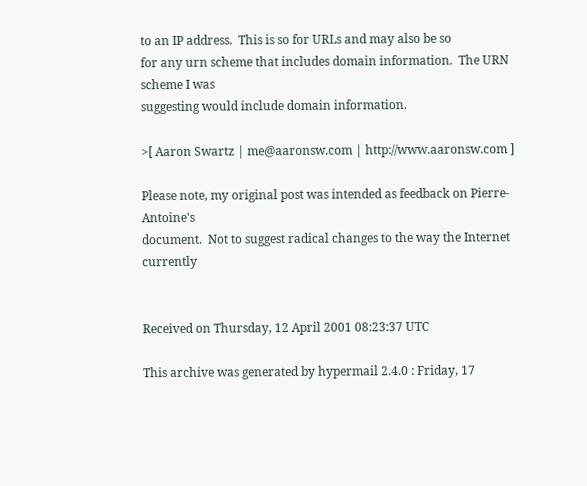to an IP address.  This is so for URLs and may also be so
for any urn scheme that includes domain information.  The URN scheme I was
suggesting would include domain information.

>[ Aaron Swartz | me@aaronsw.com | http://www.aaronsw.com ]

Please note, my original post was intended as feedback on Pierre-Antoine's
document.  Not to suggest radical changes to the way the Internet currently


Received on Thursday, 12 April 2001 08:23:37 UTC

This archive was generated by hypermail 2.4.0 : Friday, 17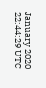January 2020 22:44:29 UTC